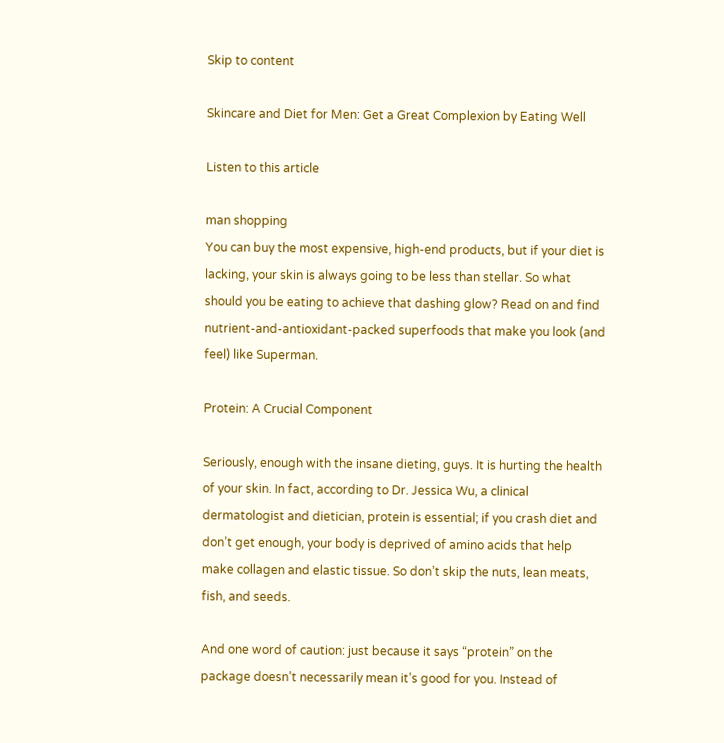Skip to content

Skincare and Diet for Men: Get a Great Complexion by Eating Well

Listen to this article

man shopping
You can buy the most expensive, high-end products, but if your diet is lacking, your skin is always going to be less than stellar. So what should you be eating to achieve that dashing glow? Read on and find nutrient-and-antioxidant-packed superfoods that make you look (and feel) like Superman.

Protein: A Crucial Component

Seriously, enough with the insane dieting, guys. It is hurting the health of your skin. In fact, according to Dr. Jessica Wu, a clinical dermatologist and dietician, protein is essential; if you crash diet and don’t get enough, your body is deprived of amino acids that help make collagen and elastic tissue. So don’t skip the nuts, lean meats, fish, and seeds.

And one word of caution: just because it says “protein” on the package doesn’t necessarily mean it’s good for you. Instead of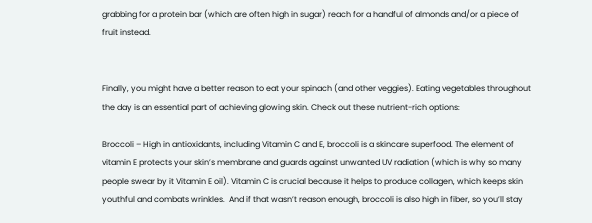grabbing for a protein bar (which are often high in sugar) reach for a handful of almonds and/or a piece of fruit instead.


Finally, you might have a better reason to eat your spinach (and other veggies). Eating vegetables throughout the day is an essential part of achieving glowing skin. Check out these nutrient-rich options:

Broccoli – High in antioxidants, including Vitamin C and E, broccoli is a skincare superfood. The element of vitamin E protects your skin’s membrane and guards against unwanted UV radiation (which is why so many people swear by it Vitamin E oil). Vitamin C is crucial because it helps to produce collagen, which keeps skin youthful and combats wrinkles.  And if that wasn’t reason enough, broccoli is also high in fiber, so you’ll stay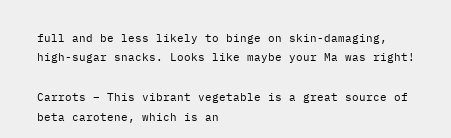full and be less likely to binge on skin-damaging, high-sugar snacks. Looks like maybe your Ma was right!

Carrots – This vibrant vegetable is a great source of beta carotene, which is an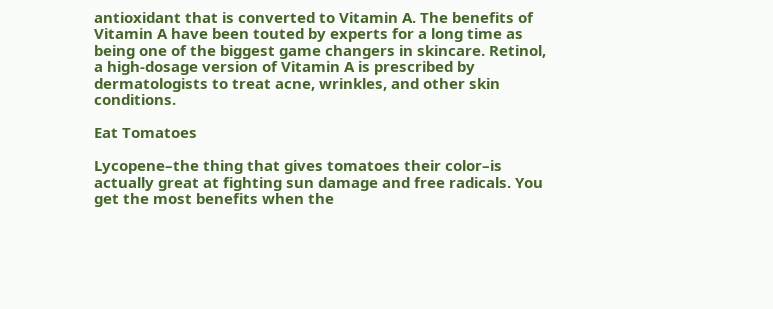antioxidant that is converted to Vitamin A. The benefits of Vitamin A have been touted by experts for a long time as being one of the biggest game changers in skincare. Retinol, a high-dosage version of Vitamin A is prescribed by dermatologists to treat acne, wrinkles, and other skin conditions.

Eat Tomatoes

Lycopene–the thing that gives tomatoes their color–is actually great at fighting sun damage and free radicals. You get the most benefits when the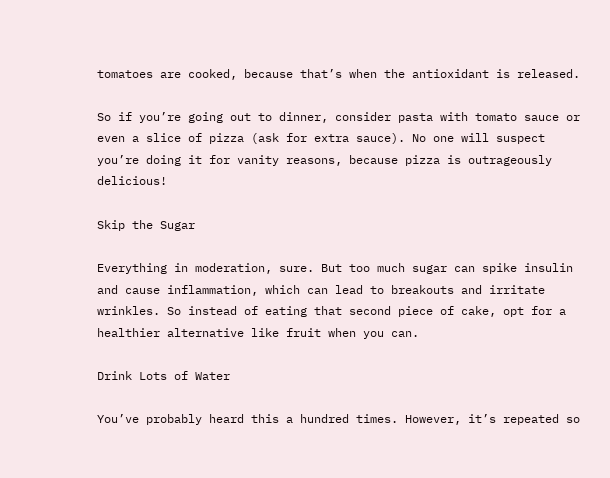tomatoes are cooked, because that’s when the antioxidant is released.

So if you’re going out to dinner, consider pasta with tomato sauce or even a slice of pizza (ask for extra sauce). No one will suspect you’re doing it for vanity reasons, because pizza is outrageously delicious!

Skip the Sugar

Everything in moderation, sure. But too much sugar can spike insulin and cause inflammation, which can lead to breakouts and irritate wrinkles. So instead of eating that second piece of cake, opt for a healthier alternative like fruit when you can.

Drink Lots of Water

You’ve probably heard this a hundred times. However, it’s repeated so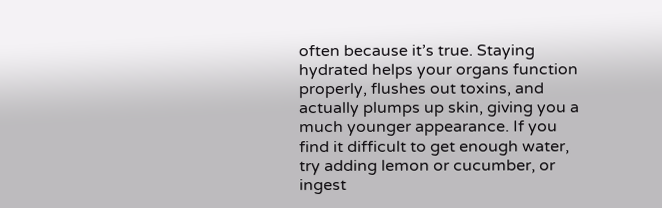often because it’s true. Staying hydrated helps your organs function properly, flushes out toxins, and actually plumps up skin, giving you a much younger appearance. If you find it difficult to get enough water, try adding lemon or cucumber, or ingest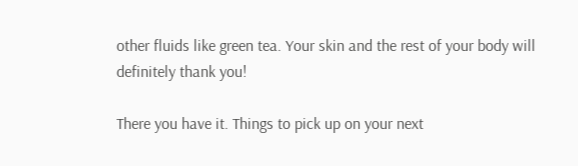other fluids like green tea. Your skin and the rest of your body will definitely thank you!

There you have it. Things to pick up on your next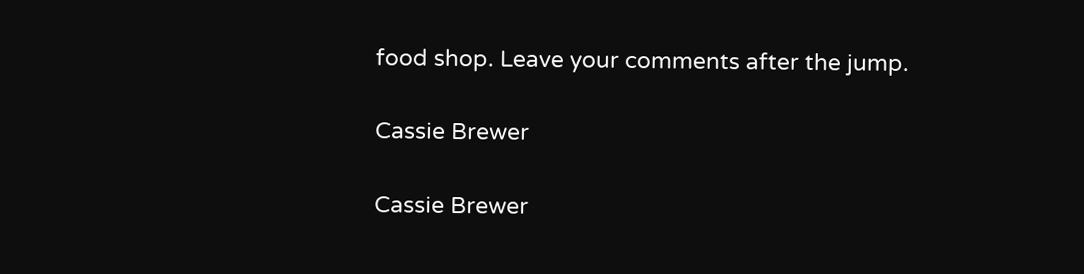food shop. Leave your comments after the jump.

Cassie Brewer

Cassie Brewer